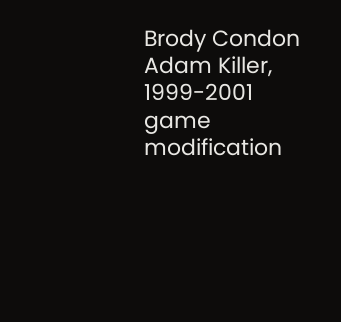Brody Condon
Adam Killer, 1999-2001
game modification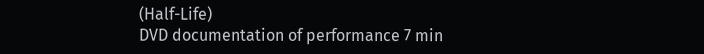(Half-Life)
DVD documentation of performance 7 min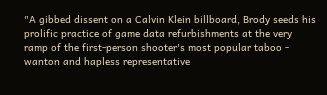"A gibbed dissent on a Calvin Klein billboard, Brody seeds his prolific practice of game data refurbishments at the very ramp of the first-person shooter's most popular taboo - wanton and hapless representative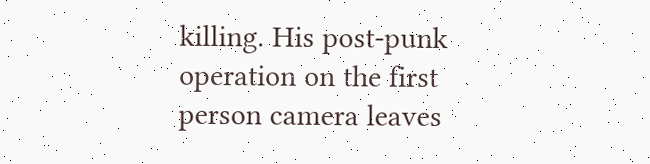killing. His post-punk operation on the first person camera leaves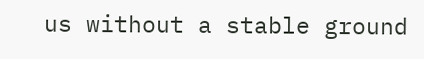us without a stable ground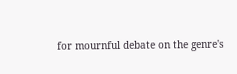for mournful debate on the genre's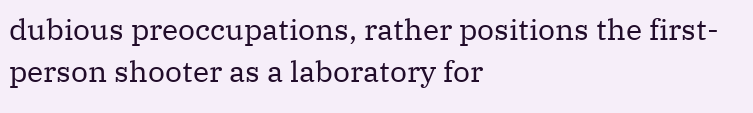dubious preoccupations, rather positions the first-person shooter as a laboratory for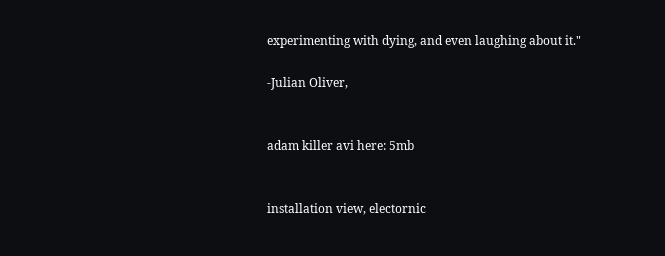experimenting with dying, and even laughing about it."

-Julian Oliver,


adam killer avi here: 5mb


installation view, electornic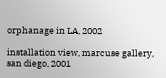orphanage in LA, 2002

installation view, marcuse gallery, san diego, 2001